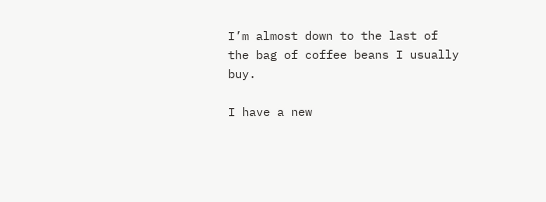I’m almost down to the last of the bag of coffee beans I usually buy.

I have a new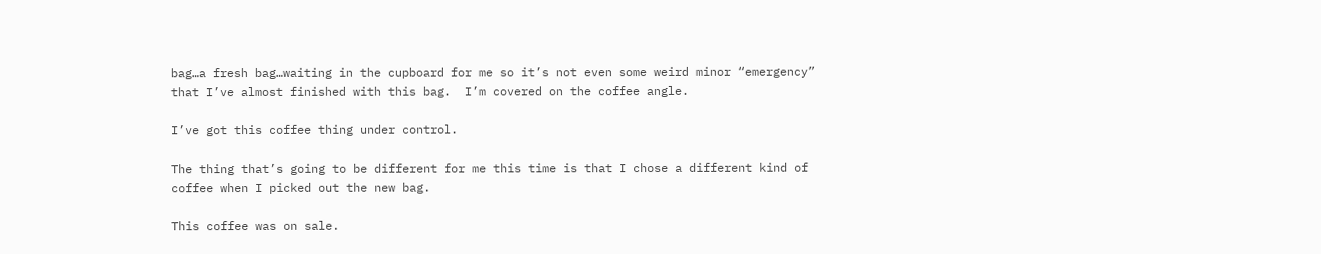bag…a fresh bag…waiting in the cupboard for me so it’s not even some weird minor “emergency” that I’ve almost finished with this bag.  I’m covered on the coffee angle.

I’ve got this coffee thing under control.

The thing that’s going to be different for me this time is that I chose a different kind of coffee when I picked out the new bag.

This coffee was on sale.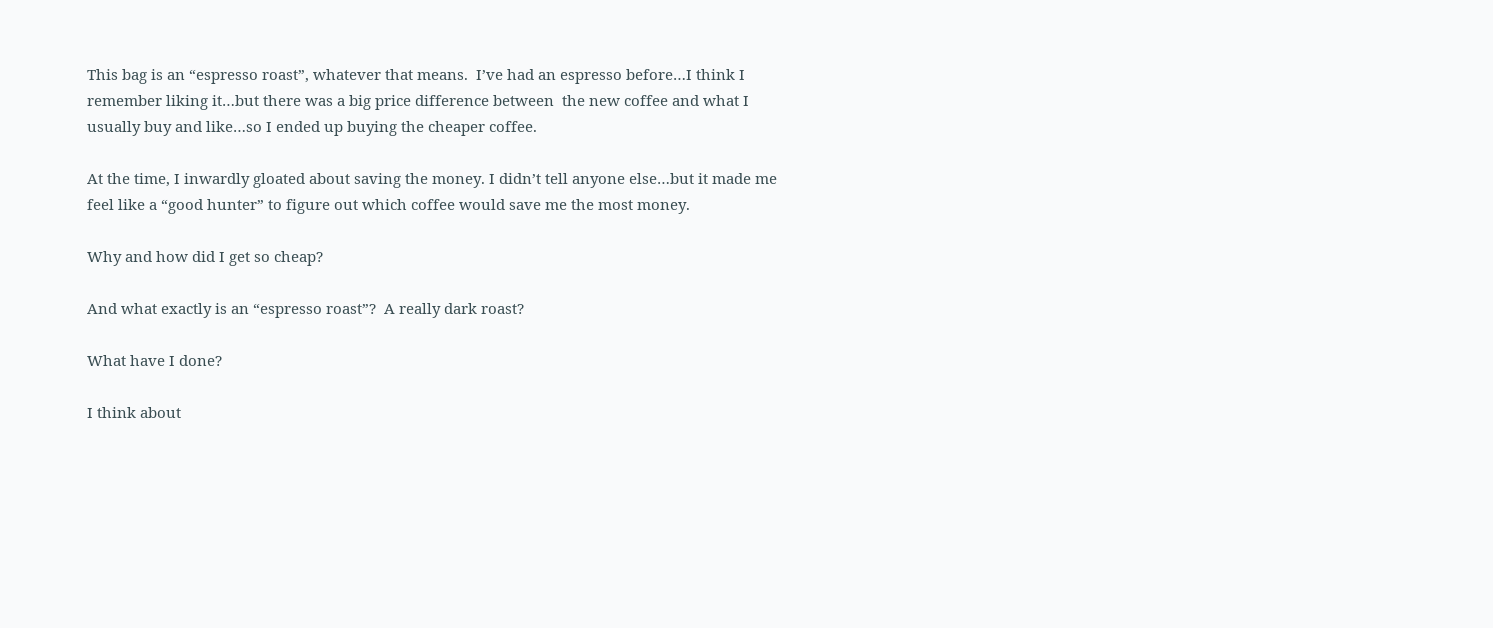This bag is an “espresso roast”, whatever that means.  I’ve had an espresso before…I think I remember liking it…but there was a big price difference between  the new coffee and what I usually buy and like…so I ended up buying the cheaper coffee.

At the time, I inwardly gloated about saving the money. I didn’t tell anyone else…but it made me feel like a “good hunter” to figure out which coffee would save me the most money.

Why and how did I get so cheap?

And what exactly is an “espresso roast”?  A really dark roast?

What have I done?

I think about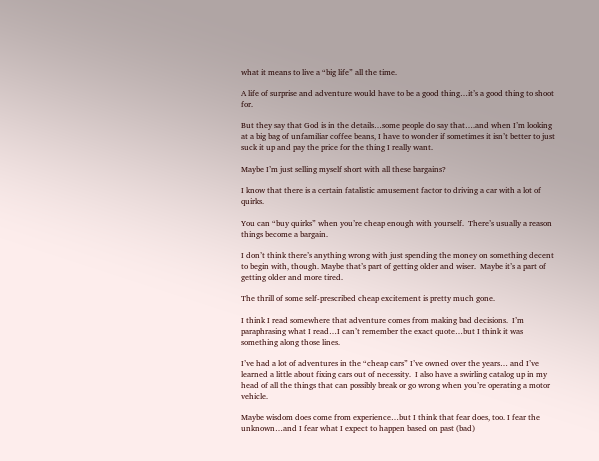what it means to live a “big life” all the time.

A life of surprise and adventure would have to be a good thing…it’s a good thing to shoot for.

But they say that God is in the details…some people do say that….and when I’m looking at a big bag of unfamiliar coffee beans, I have to wonder if sometimes it isn’t better to just suck it up and pay the price for the thing I really want.

Maybe I’m just selling myself short with all these bargains?

I know that there is a certain fatalistic amusement factor to driving a car with a lot of quirks.

You can “buy quirks” when you’re cheap enough with yourself.  There’s usually a reason things become a bargain.

I don’t think there’s anything wrong with just spending the money on something decent to begin with, though. Maybe that’s part of getting older and wiser.  Maybe it’s a part of getting older and more tired.

The thrill of some self-prescribed cheap excitement is pretty much gone.

I think I read somewhere that adventure comes from making bad decisions.  I’m paraphrasing what I read…I can’t remember the exact quote…but I think it was something along those lines.

I’ve had a lot of adventures in the “cheap cars” I’ve owned over the years… and I’ve learned a little about fixing cars out of necessity.  I also have a swirling catalog up in my head of all the things that can possibly break or go wrong when you’re operating a motor vehicle.

Maybe wisdom does come from experience…but I think that fear does, too. I fear the unknown…and I fear what I expect to happen based on past (bad)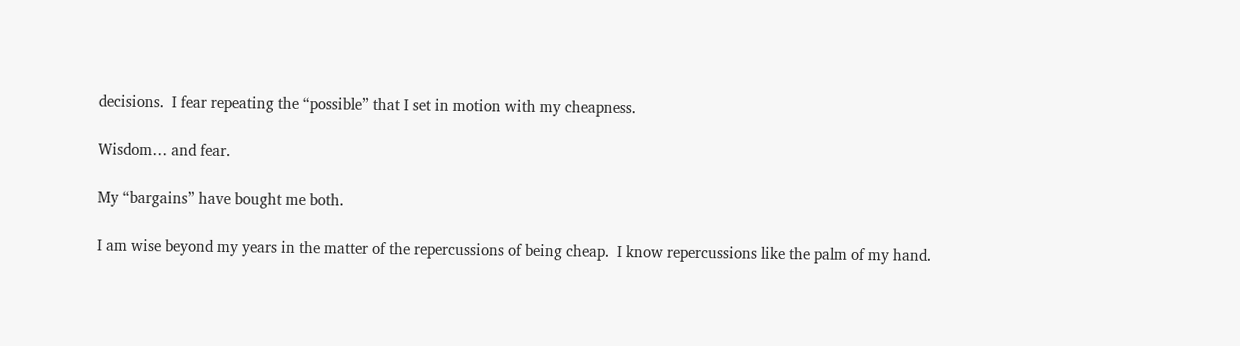decisions.  I fear repeating the “possible” that I set in motion with my cheapness.

Wisdom… and fear.

My “bargains” have bought me both.

I am wise beyond my years in the matter of the repercussions of being cheap.  I know repercussions like the palm of my hand.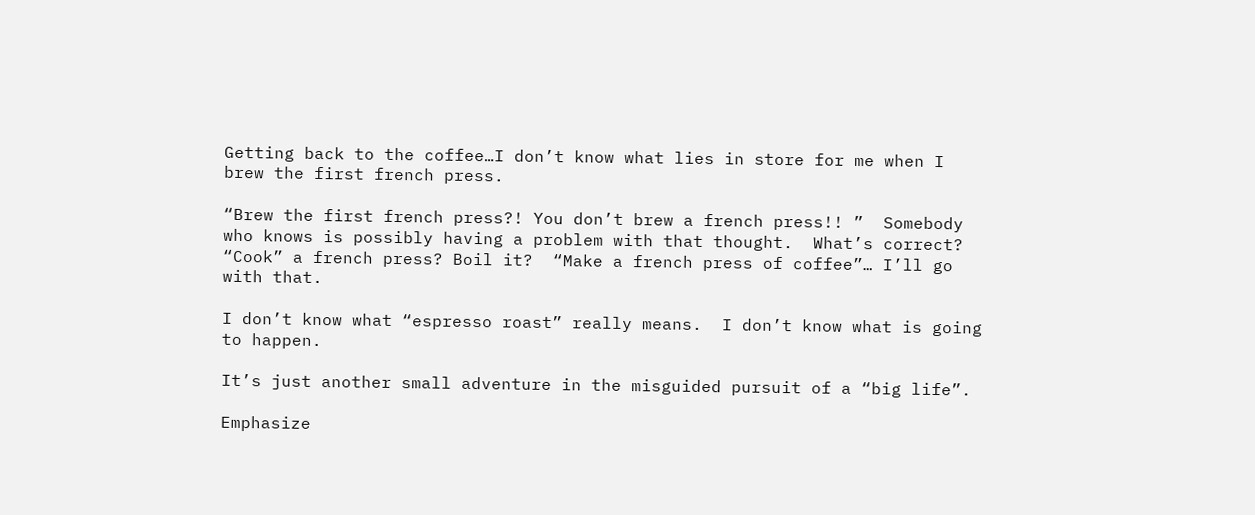Getting back to the coffee…I don’t know what lies in store for me when I brew the first french press.

“Brew the first french press?! You don’t brew a french press!! ”  Somebody who knows is possibly having a problem with that thought.  What’s correct?  “Cook” a french press? Boil it?  “Make a french press of coffee”… I’ll go with that.

I don’t know what “espresso roast” really means.  I don’t know what is going to happen.

It’s just another small adventure in the misguided pursuit of a “big life”.

Emphasize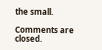the small.

Comments are closed.